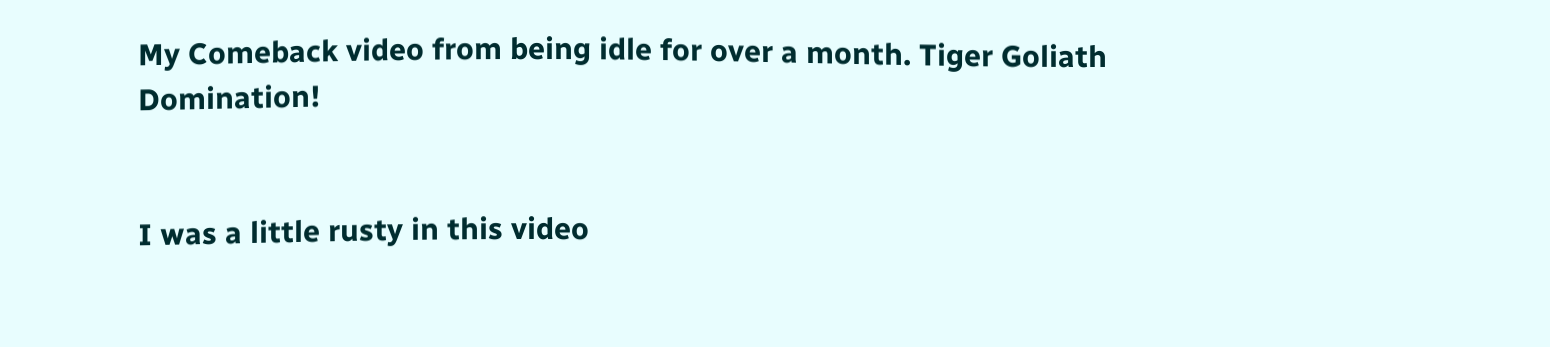My Comeback video from being idle for over a month. Tiger Goliath Domination!


I was a little rusty in this video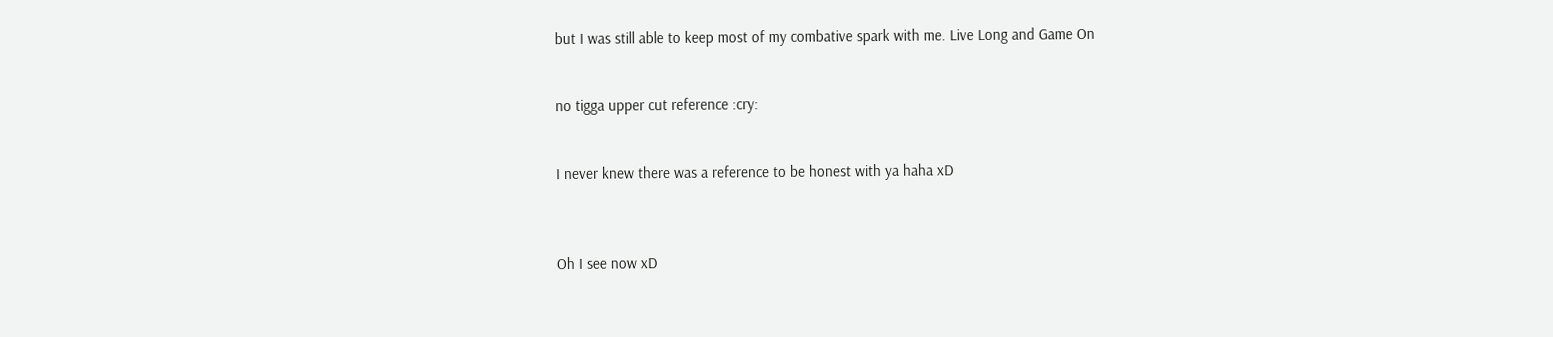but I was still able to keep most of my combative spark with me. Live Long and Game On


no tigga upper cut reference :cry:


I never knew there was a reference to be honest with ya haha xD



Oh I see now xD